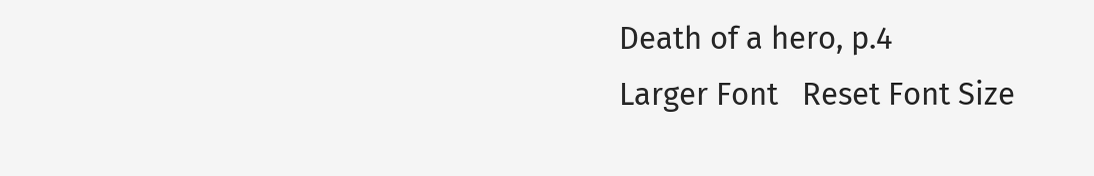Death of a hero, p.4
Larger Font   Reset Font Size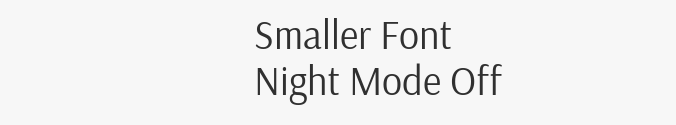Smaller Font       Night Mode Off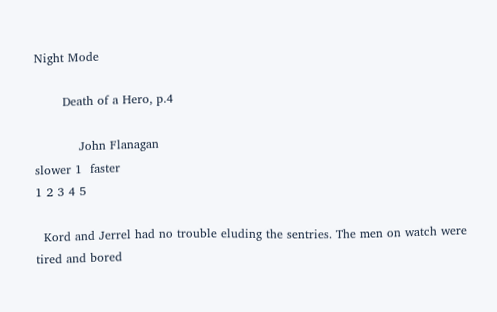Night Mode

       Death of a Hero, p.4

           John Flanagan
slower 1  faster
1 2 3 4 5

  Kord and Jerrel had no trouble eluding the sentries. The men on watch were tired and bored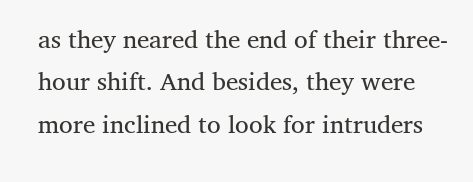as they neared the end of their three-hour shift. And besides, they were more inclined to look for intruders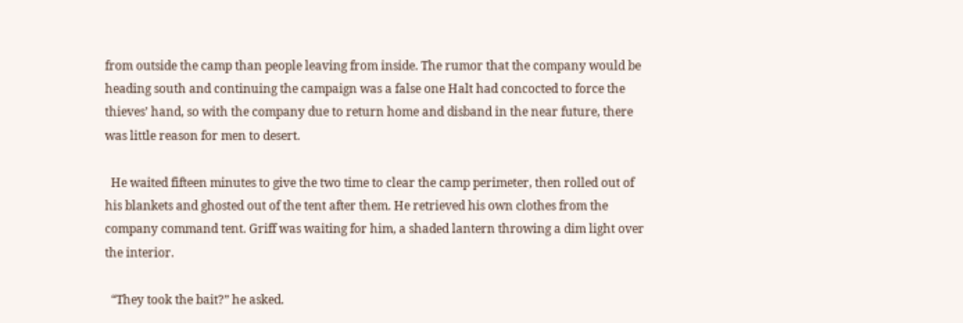from outside the camp than people leaving from inside. The rumor that the company would be heading south and continuing the campaign was a false one Halt had concocted to force the thieves’ hand, so with the company due to return home and disband in the near future, there was little reason for men to desert.

  He waited fifteen minutes to give the two time to clear the camp perimeter, then rolled out of his blankets and ghosted out of the tent after them. He retrieved his own clothes from the company command tent. Griff was waiting for him, a shaded lantern throwing a dim light over the interior.

  “They took the bait?” he asked.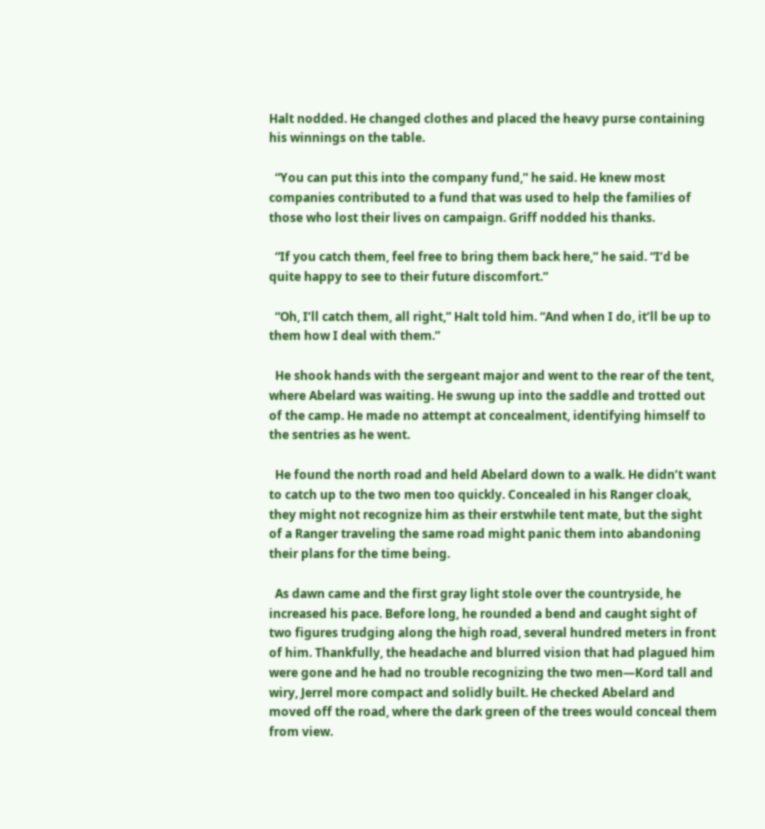Halt nodded. He changed clothes and placed the heavy purse containing his winnings on the table.

  “You can put this into the company fund,” he said. He knew most companies contributed to a fund that was used to help the families of those who lost their lives on campaign. Griff nodded his thanks.

  “If you catch them, feel free to bring them back here,” he said. “I’d be quite happy to see to their future discomfort.”

  “Oh, I’ll catch them, all right,” Halt told him. “And when I do, it’ll be up to them how I deal with them.”

  He shook hands with the sergeant major and went to the rear of the tent, where Abelard was waiting. He swung up into the saddle and trotted out of the camp. He made no attempt at concealment, identifying himself to the sentries as he went.

  He found the north road and held Abelard down to a walk. He didn’t want to catch up to the two men too quickly. Concealed in his Ranger cloak, they might not recognize him as their erstwhile tent mate, but the sight of a Ranger traveling the same road might panic them into abandoning their plans for the time being.

  As dawn came and the first gray light stole over the countryside, he increased his pace. Before long, he rounded a bend and caught sight of two figures trudging along the high road, several hundred meters in front of him. Thankfully, the headache and blurred vision that had plagued him were gone and he had no trouble recognizing the two men—Kord tall and wiry, Jerrel more compact and solidly built. He checked Abelard and moved off the road, where the dark green of the trees would conceal them from view.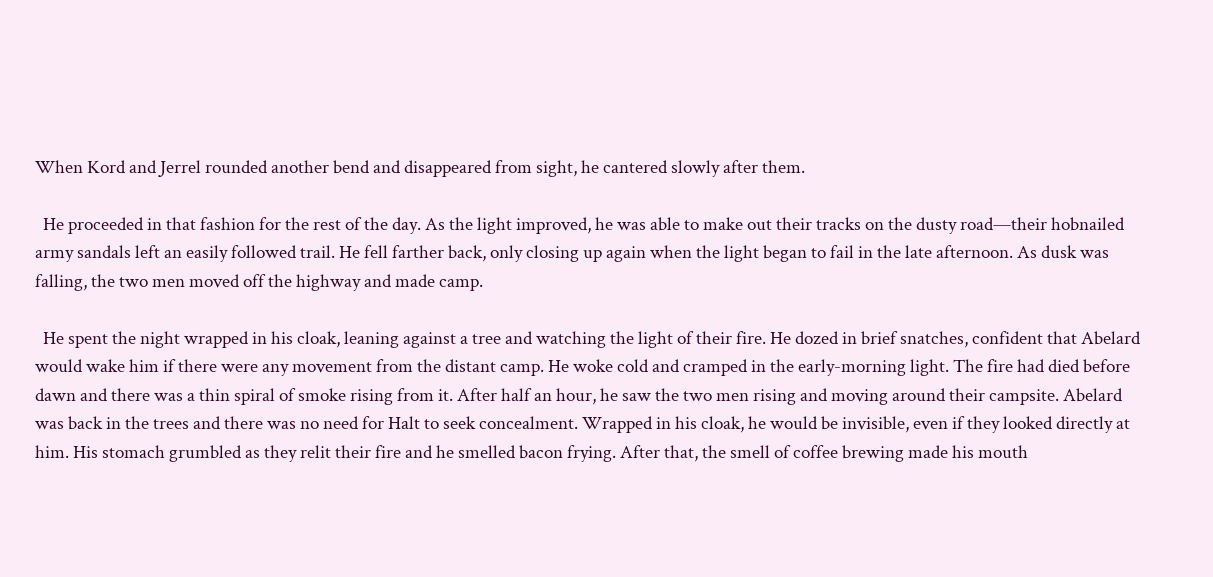When Kord and Jerrel rounded another bend and disappeared from sight, he cantered slowly after them.

  He proceeded in that fashion for the rest of the day. As the light improved, he was able to make out their tracks on the dusty road—their hobnailed army sandals left an easily followed trail. He fell farther back, only closing up again when the light began to fail in the late afternoon. As dusk was falling, the two men moved off the highway and made camp.

  He spent the night wrapped in his cloak, leaning against a tree and watching the light of their fire. He dozed in brief snatches, confident that Abelard would wake him if there were any movement from the distant camp. He woke cold and cramped in the early-morning light. The fire had died before dawn and there was a thin spiral of smoke rising from it. After half an hour, he saw the two men rising and moving around their campsite. Abelard was back in the trees and there was no need for Halt to seek concealment. Wrapped in his cloak, he would be invisible, even if they looked directly at him. His stomach grumbled as they relit their fire and he smelled bacon frying. After that, the smell of coffee brewing made his mouth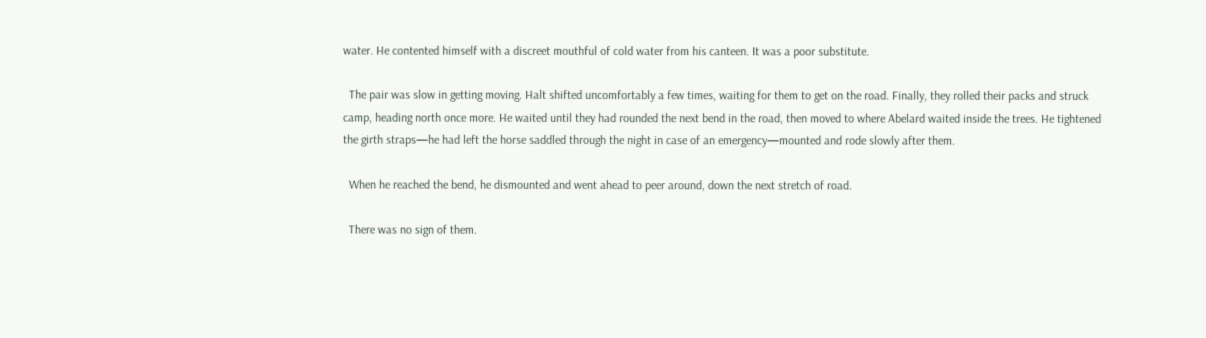water. He contented himself with a discreet mouthful of cold water from his canteen. It was a poor substitute.

  The pair was slow in getting moving. Halt shifted uncomfortably a few times, waiting for them to get on the road. Finally, they rolled their packs and struck camp, heading north once more. He waited until they had rounded the next bend in the road, then moved to where Abelard waited inside the trees. He tightened the girth straps—he had left the horse saddled through the night in case of an emergency—mounted and rode slowly after them.

  When he reached the bend, he dismounted and went ahead to peer around, down the next stretch of road.

  There was no sign of them.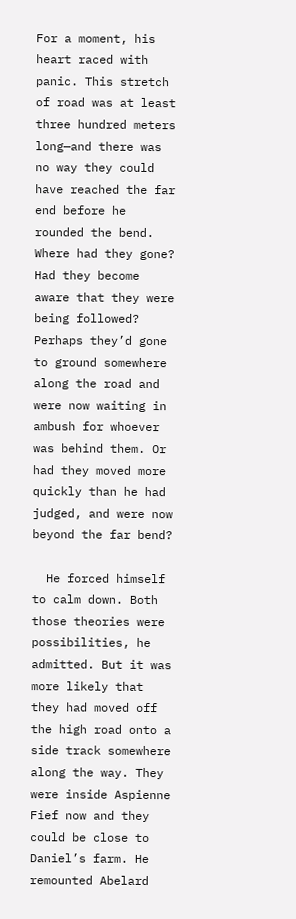For a moment, his heart raced with panic. This stretch of road was at least three hundred meters long—and there was no way they could have reached the far end before he rounded the bend. Where had they gone? Had they become aware that they were being followed? Perhaps they’d gone to ground somewhere along the road and were now waiting in ambush for whoever was behind them. Or had they moved more quickly than he had judged, and were now beyond the far bend?

  He forced himself to calm down. Both those theories were possibilities, he admitted. But it was more likely that they had moved off the high road onto a side track somewhere along the way. They were inside Aspienne Fief now and they could be close to Daniel’s farm. He remounted Abelard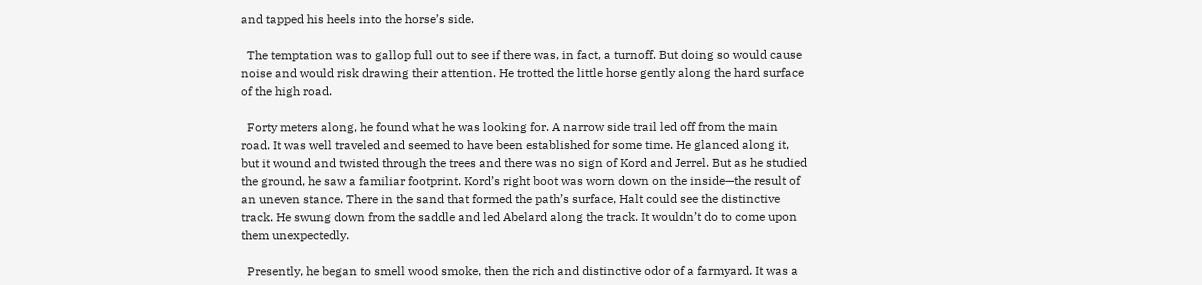and tapped his heels into the horse’s side.

  The temptation was to gallop full out to see if there was, in fact, a turnoff. But doing so would cause noise and would risk drawing their attention. He trotted the little horse gently along the hard surface of the high road.

  Forty meters along, he found what he was looking for. A narrow side trail led off from the main road. It was well traveled and seemed to have been established for some time. He glanced along it, but it wound and twisted through the trees and there was no sign of Kord and Jerrel. But as he studied the ground, he saw a familiar footprint. Kord’s right boot was worn down on the inside—the result of an uneven stance. There in the sand that formed the path’s surface, Halt could see the distinctive track. He swung down from the saddle and led Abelard along the track. It wouldn’t do to come upon them unexpectedly.

  Presently, he began to smell wood smoke, then the rich and distinctive odor of a farmyard. It was a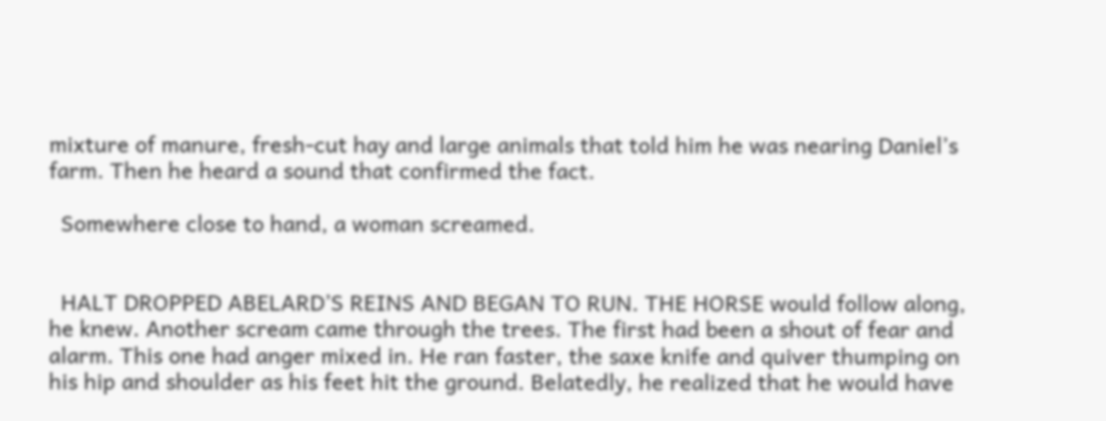mixture of manure, fresh-cut hay and large animals that told him he was nearing Daniel’s farm. Then he heard a sound that confirmed the fact.

  Somewhere close to hand, a woman screamed.


  HALT DROPPED ABELARD’S REINS AND BEGAN TO RUN. THE HORSE would follow along, he knew. Another scream came through the trees. The first had been a shout of fear and alarm. This one had anger mixed in. He ran faster, the saxe knife and quiver thumping on his hip and shoulder as his feet hit the ground. Belatedly, he realized that he would have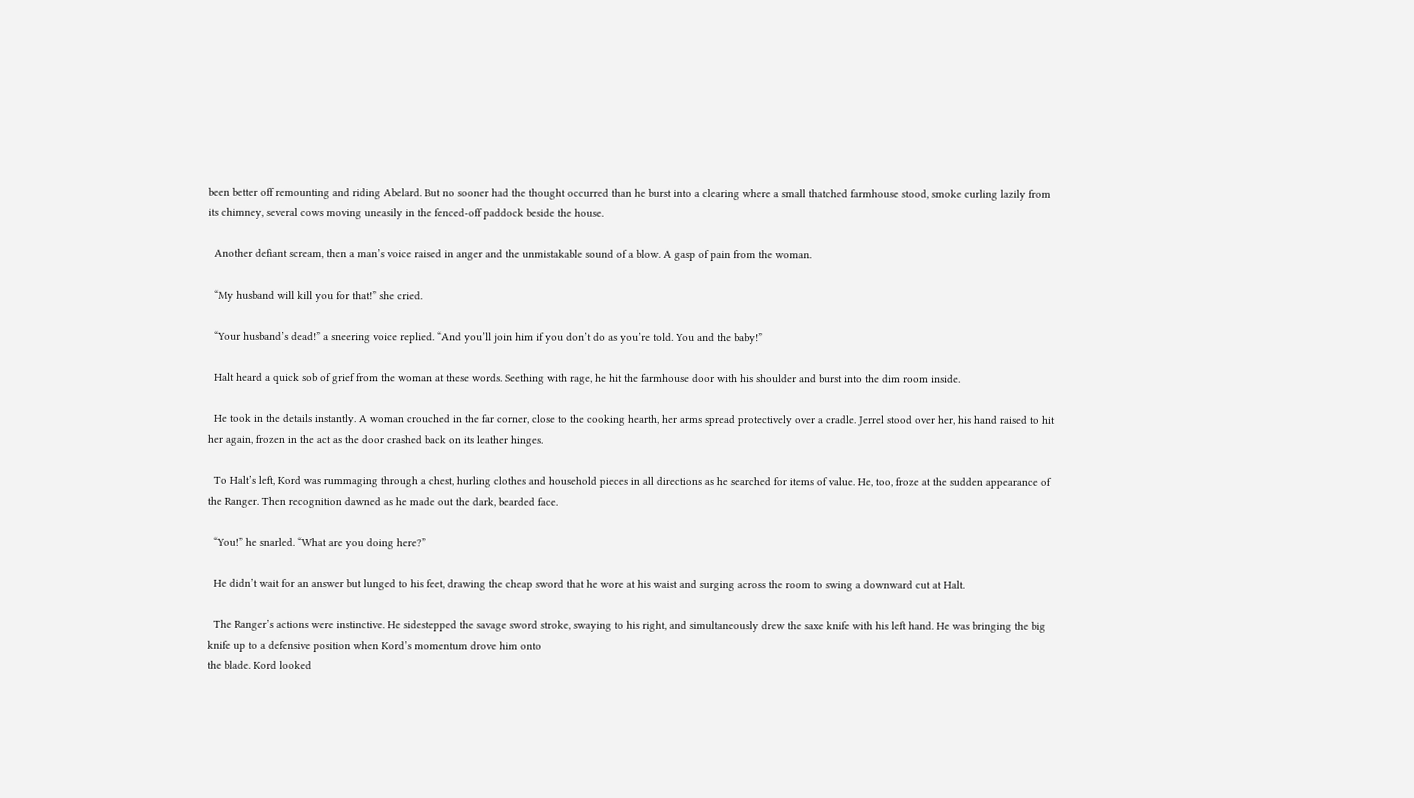been better off remounting and riding Abelard. But no sooner had the thought occurred than he burst into a clearing where a small thatched farmhouse stood, smoke curling lazily from its chimney, several cows moving uneasily in the fenced-off paddock beside the house.

  Another defiant scream, then a man’s voice raised in anger and the unmistakable sound of a blow. A gasp of pain from the woman.

  “My husband will kill you for that!” she cried.

  “Your husband’s dead!” a sneering voice replied. “And you’ll join him if you don’t do as you’re told. You and the baby!”

  Halt heard a quick sob of grief from the woman at these words. Seething with rage, he hit the farmhouse door with his shoulder and burst into the dim room inside.

  He took in the details instantly. A woman crouched in the far corner, close to the cooking hearth, her arms spread protectively over a cradle. Jerrel stood over her, his hand raised to hit her again, frozen in the act as the door crashed back on its leather hinges.

  To Halt’s left, Kord was rummaging through a chest, hurling clothes and household pieces in all directions as he searched for items of value. He, too, froze at the sudden appearance of the Ranger. Then recognition dawned as he made out the dark, bearded face.

  “You!” he snarled. “What are you doing here?”

  He didn’t wait for an answer but lunged to his feet, drawing the cheap sword that he wore at his waist and surging across the room to swing a downward cut at Halt.

  The Ranger’s actions were instinctive. He sidestepped the savage sword stroke, swaying to his right, and simultaneously drew the saxe knife with his left hand. He was bringing the big knife up to a defensive position when Kord’s momentum drove him onto
the blade. Kord looked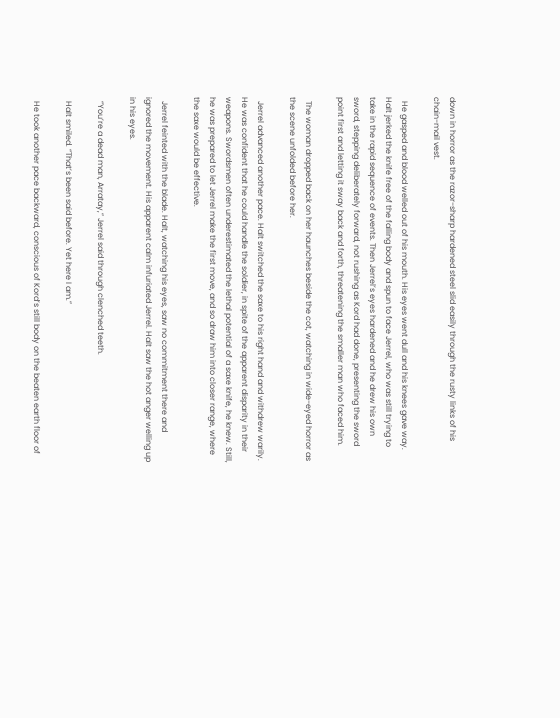down in horror as the razor-sharp hardened steel slid easily through the rusty links of his chain-mail vest.

  He gasped and blood welled out of his mouth. His eyes went dull and his knees gave way. Halt jerked the knife free of the falling body and spun to face Jerrel, who was still trying to take in the rapid sequence of events. Then Jerrel’s eyes hardened and he drew his own sword, stepping deliberately forward, not rushing as Kord had done, presenting the sword point first and letting it sway back and forth, threatening the smaller man who faced him.

  The woman dropped back on her haunches beside the cot, watching in wide-eyed horror as the scene unfolded before her.

  Jerrel advanced another pace. Halt switched the saxe to his right hand and withdrew warily. He was confident that he could handle the soldier, in spite of the apparent disparity in their weapons. Swordsmen often underestimated the lethal potential of a saxe knife, he knew. Still, he was prepared to let Jerrel make the first move, and so draw him into closer range, where the saxe would be effective.

  Jerrel feinted with the blade. Halt, watching his eyes, saw no commitment there and ignored the movement. His apparent calm infuriated Jerrel. Halt saw the hot anger welling up in his eyes.

  “You’re a dead man, Arratay,” Jerrel said through clenched teeth.

  Halt smiled. “That’s been said before. Yet here I am.”

  He took another pace backward, conscious of Kord’s still body on the beaten earth floor of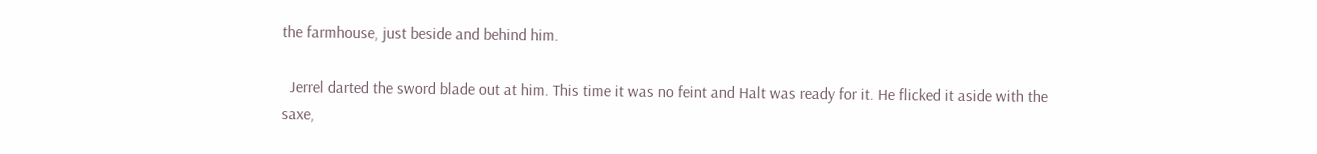the farmhouse, just beside and behind him.

  Jerrel darted the sword blade out at him. This time it was no feint and Halt was ready for it. He flicked it aside with the saxe,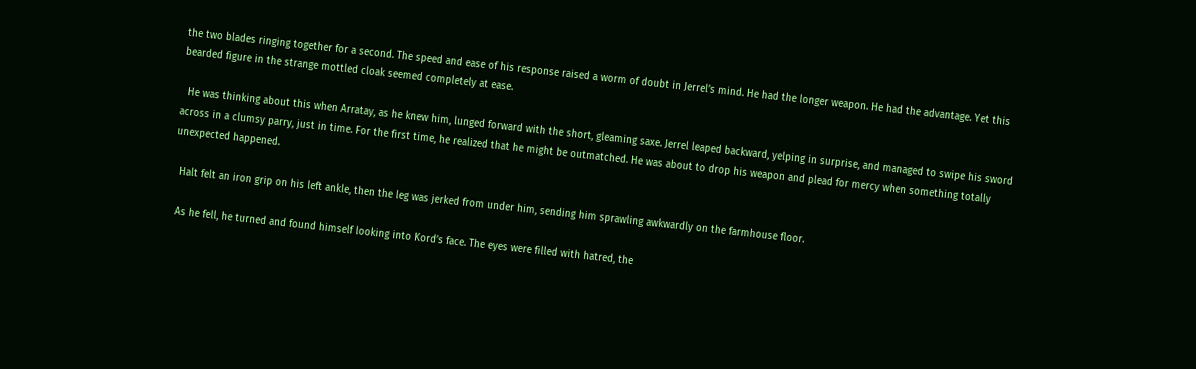the two blades ringing together for a second. The speed and ease of his response raised a worm of doubt in Jerrel’s mind. He had the longer weapon. He had the advantage. Yet this bearded figure in the strange mottled cloak seemed completely at ease.

  He was thinking about this when Arratay, as he knew him, lunged forward with the short, gleaming saxe. Jerrel leaped backward, yelping in surprise, and managed to swipe his sword across in a clumsy parry, just in time. For the first time, he realized that he might be outmatched. He was about to drop his weapon and plead for mercy when something totally unexpected happened.

  Halt felt an iron grip on his left ankle, then the leg was jerked from under him, sending him sprawling awkwardly on the farmhouse floor.

  As he fell, he turned and found himself looking into Kord’s face. The eyes were filled with hatred, the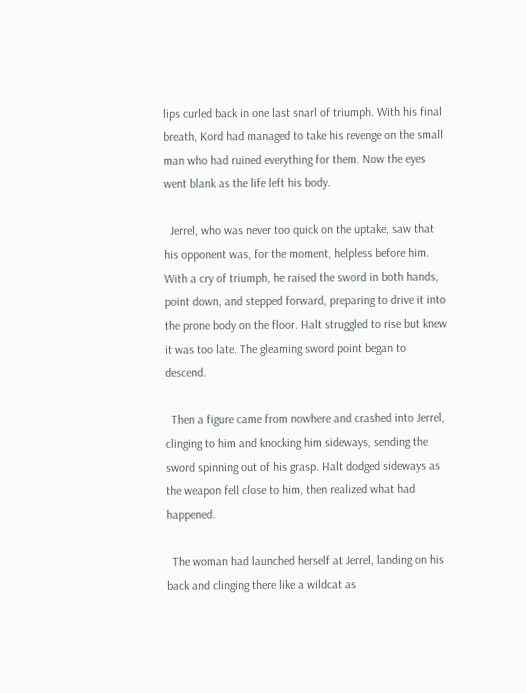lips curled back in one last snarl of triumph. With his final breath, Kord had managed to take his revenge on the small man who had ruined everything for them. Now the eyes went blank as the life left his body.

  Jerrel, who was never too quick on the uptake, saw that his opponent was, for the moment, helpless before him. With a cry of triumph, he raised the sword in both hands, point down, and stepped forward, preparing to drive it into the prone body on the floor. Halt struggled to rise but knew it was too late. The gleaming sword point began to descend.

  Then a figure came from nowhere and crashed into Jerrel, clinging to him and knocking him sideways, sending the sword spinning out of his grasp. Halt dodged sideways as the weapon fell close to him, then realized what had happened.

  The woman had launched herself at Jerrel, landing on his back and clinging there like a wildcat as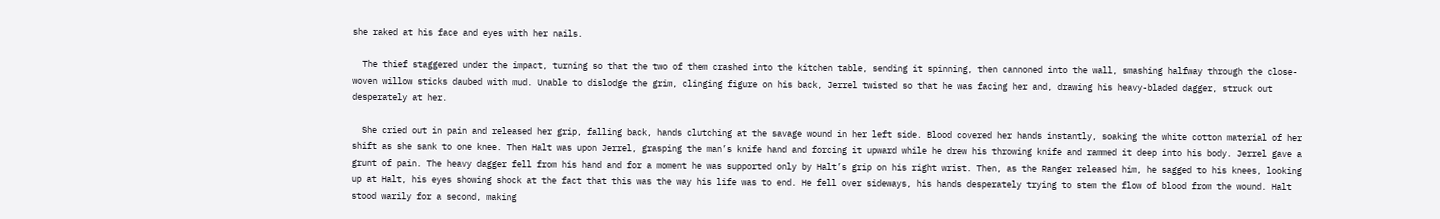she raked at his face and eyes with her nails.

  The thief staggered under the impact, turning so that the two of them crashed into the kitchen table, sending it spinning, then cannoned into the wall, smashing halfway through the close-woven willow sticks daubed with mud. Unable to dislodge the grim, clinging figure on his back, Jerrel twisted so that he was facing her and, drawing his heavy-bladed dagger, struck out desperately at her.

  She cried out in pain and released her grip, falling back, hands clutching at the savage wound in her left side. Blood covered her hands instantly, soaking the white cotton material of her shift as she sank to one knee. Then Halt was upon Jerrel, grasping the man’s knife hand and forcing it upward while he drew his throwing knife and rammed it deep into his body. Jerrel gave a grunt of pain. The heavy dagger fell from his hand and for a moment he was supported only by Halt’s grip on his right wrist. Then, as the Ranger released him, he sagged to his knees, looking up at Halt, his eyes showing shock at the fact that this was the way his life was to end. He fell over sideways, his hands desperately trying to stem the flow of blood from the wound. Halt stood warily for a second, making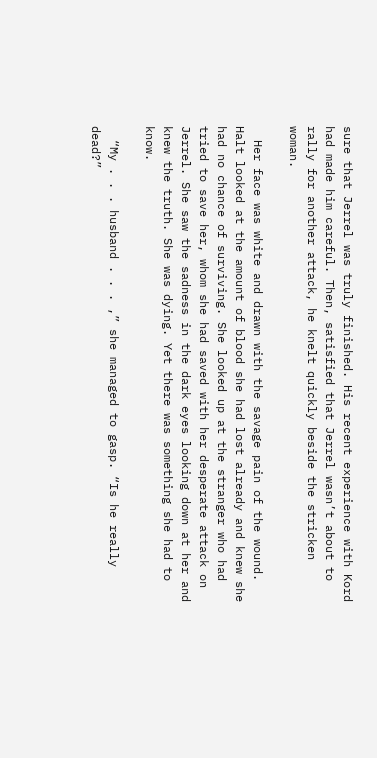sure that Jerrel was truly finished. His recent experience with Kord had made him careful. Then, satisfied that Jerrel wasn’t about to rally for another attack, he knelt quickly beside the stricken woman.

  Her face was white and drawn with the savage pain of the wound. Halt looked at the amount of blood she had lost already and knew she had no chance of surviving. She looked up at the stranger who had tried to save her, whom she had saved with her desperate attack on Jerrel. She saw the sadness in the dark eyes looking down at her and knew the truth. She was dying. Yet there was something she had to know.

  “My . . . husband . . . ,” she managed to gasp. “Is he really dead?”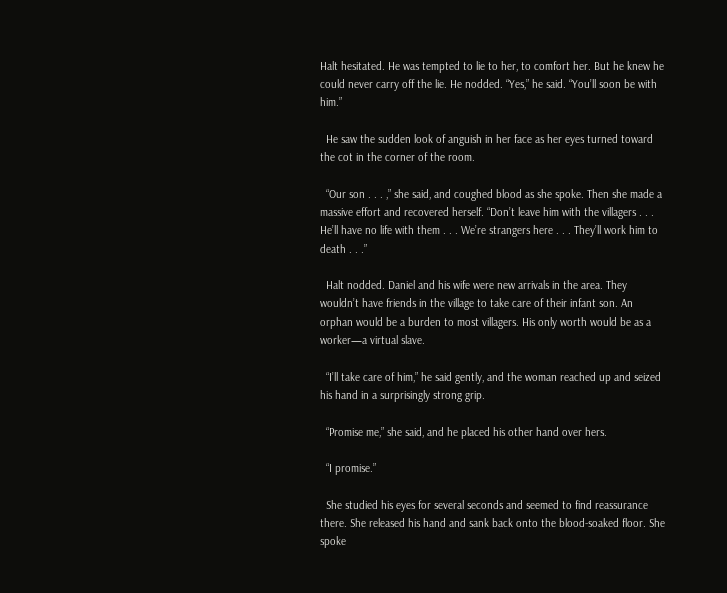Halt hesitated. He was tempted to lie to her, to comfort her. But he knew he could never carry off the lie. He nodded. “Yes,” he said. “You’ll soon be with him.”

  He saw the sudden look of anguish in her face as her eyes turned toward the cot in the corner of the room.

  “Our son . . . ,” she said, and coughed blood as she spoke. Then she made a massive effort and recovered herself. “Don’t leave him with the villagers . . . He’ll have no life with them . . . We’re strangers here . . . They’ll work him to death . . .”

  Halt nodded. Daniel and his wife were new arrivals in the area. They wouldn’t have friends in the village to take care of their infant son. An orphan would be a burden to most villagers. His only worth would be as a worker—a virtual slave.

  “I’ll take care of him,” he said gently, and the woman reached up and seized his hand in a surprisingly strong grip.

  “Promise me,” she said, and he placed his other hand over hers.

  “I promise.”

  She studied his eyes for several seconds and seemed to find reassurance there. She released his hand and sank back onto the blood-soaked floor. She spoke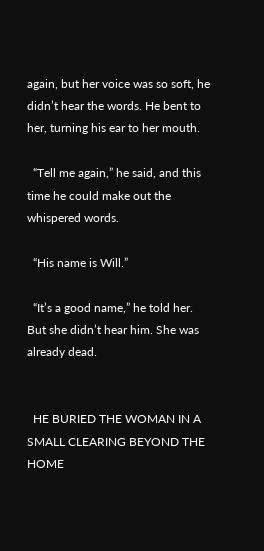again, but her voice was so soft, he didn’t hear the words. He bent to her, turning his ear to her mouth.

  “Tell me again,” he said, and this time he could make out the whispered words.

  “His name is Will.”

  “It’s a good name,” he told her. But she didn’t hear him. She was already dead.


  HE BURIED THE WOMAN IN A SMALL CLEARING BEYOND THE HOME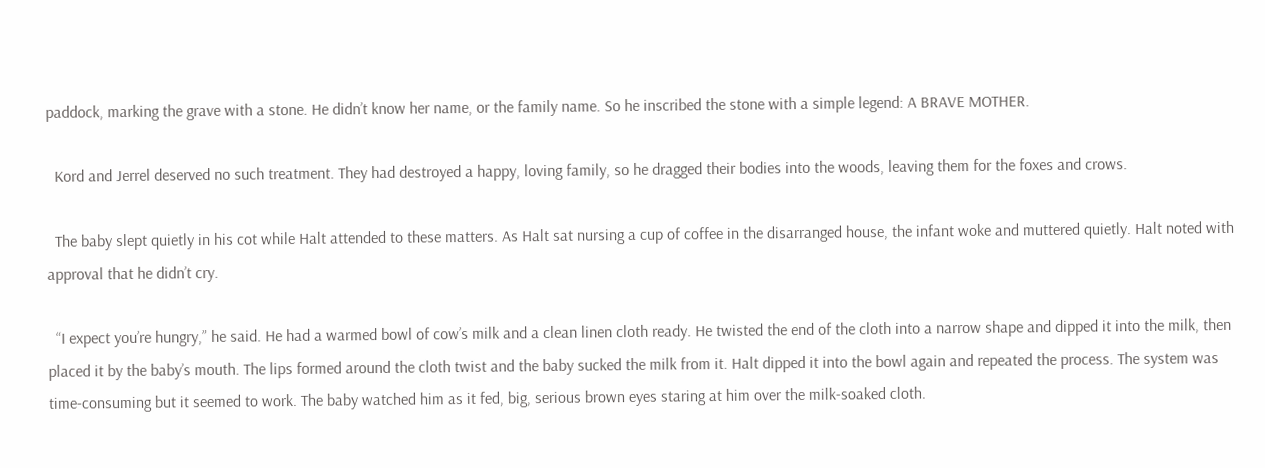paddock, marking the grave with a stone. He didn’t know her name, or the family name. So he inscribed the stone with a simple legend: A BRAVE MOTHER.

  Kord and Jerrel deserved no such treatment. They had destroyed a happy, loving family, so he dragged their bodies into the woods, leaving them for the foxes and crows.

  The baby slept quietly in his cot while Halt attended to these matters. As Halt sat nursing a cup of coffee in the disarranged house, the infant woke and muttered quietly. Halt noted with approval that he didn’t cry.

  “I expect you’re hungry,” he said. He had a warmed bowl of cow’s milk and a clean linen cloth ready. He twisted the end of the cloth into a narrow shape and dipped it into the milk, then placed it by the baby’s mouth. The lips formed around the cloth twist and the baby sucked the milk from it. Halt dipped it into the bowl again and repeated the process. The system was time-consuming but it seemed to work. The baby watched him as it fed, big, serious brown eyes staring at him over the milk-soaked cloth.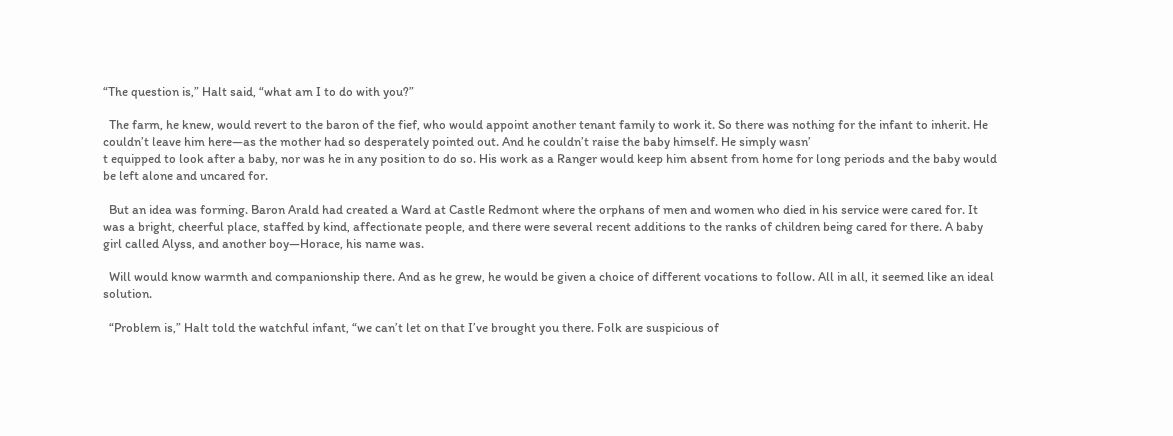“The question is,” Halt said, “what am I to do with you?”

  The farm, he knew, would revert to the baron of the fief, who would appoint another tenant family to work it. So there was nothing for the infant to inherit. He couldn’t leave him here—as the mother had so desperately pointed out. And he couldn’t raise the baby himself. He simply wasn’
t equipped to look after a baby, nor was he in any position to do so. His work as a Ranger would keep him absent from home for long periods and the baby would be left alone and uncared for.

  But an idea was forming. Baron Arald had created a Ward at Castle Redmont where the orphans of men and women who died in his service were cared for. It was a bright, cheerful place, staffed by kind, affectionate people, and there were several recent additions to the ranks of children being cared for there. A baby girl called Alyss, and another boy—Horace, his name was.

  Will would know warmth and companionship there. And as he grew, he would be given a choice of different vocations to follow. All in all, it seemed like an ideal solution.

  “Problem is,” Halt told the watchful infant, “we can’t let on that I’ve brought you there. Folk are suspicious of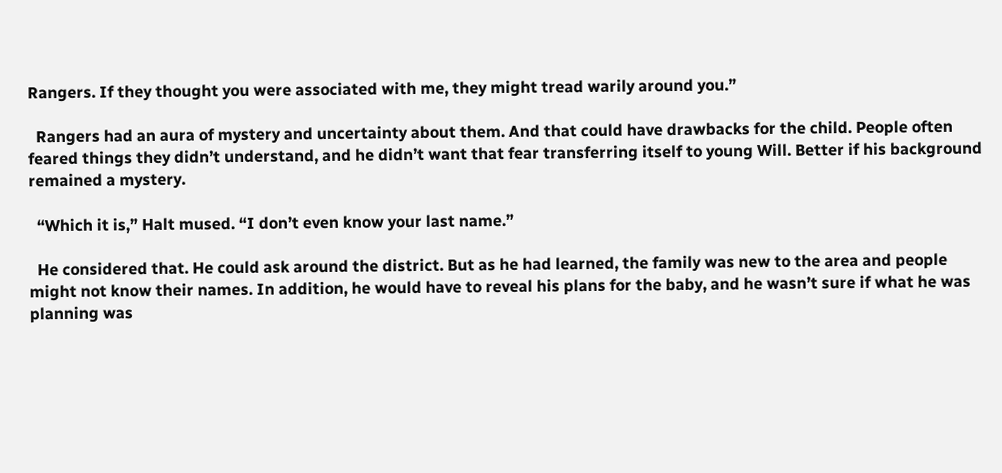Rangers. If they thought you were associated with me, they might tread warily around you.”

  Rangers had an aura of mystery and uncertainty about them. And that could have drawbacks for the child. People often feared things they didn’t understand, and he didn’t want that fear transferring itself to young Will. Better if his background remained a mystery.

  “Which it is,” Halt mused. “I don’t even know your last name.”

  He considered that. He could ask around the district. But as he had learned, the family was new to the area and people might not know their names. In addition, he would have to reveal his plans for the baby, and he wasn’t sure if what he was planning was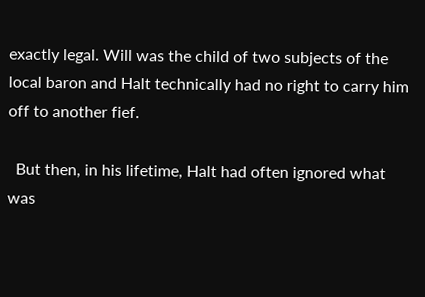exactly legal. Will was the child of two subjects of the local baron and Halt technically had no right to carry him off to another fief.

  But then, in his lifetime, Halt had often ignored what was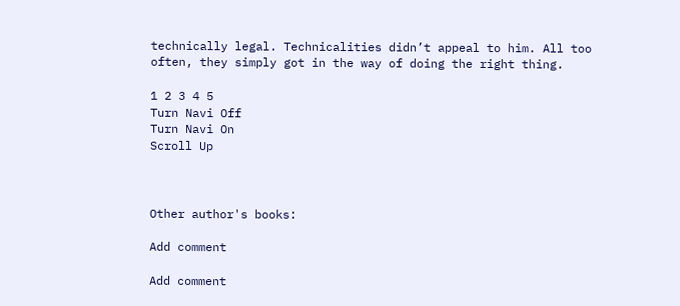technically legal. Technicalities didn’t appeal to him. All too often, they simply got in the way of doing the right thing.

1 2 3 4 5
Turn Navi Off
Turn Navi On
Scroll Up



Other author's books:

Add comment

Add comment